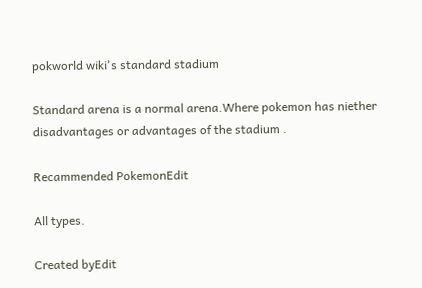pokworld wiki's standard stadium

Standard arena is a normal arena.Where pokemon has niether disadvantages or advantages of the stadium .

Recammended PokemonEdit

All types.

Created byEdit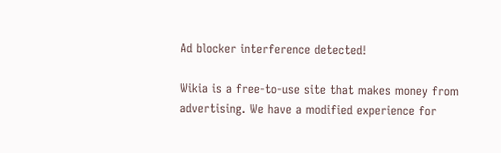Ad blocker interference detected!

Wikia is a free-to-use site that makes money from advertising. We have a modified experience for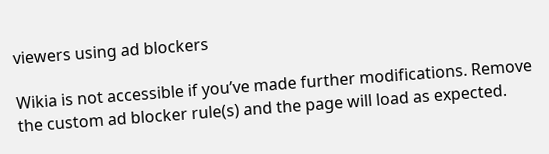viewers using ad blockers

Wikia is not accessible if you’ve made further modifications. Remove the custom ad blocker rule(s) and the page will load as expected.